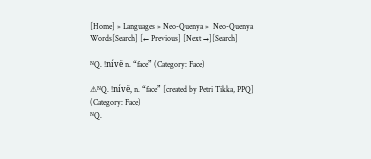[Home] » Languages » Neo-Quenya »  Neo-Quenya Words[Search] [← Previous] [Next →][Search]

ᴺQ. !nívë n. “face” (Category: Face)

⚠ᴺQ. !nívë, n. “face” [created by Petri Tikka, PPQ] (Category: Face)
ᴺQ.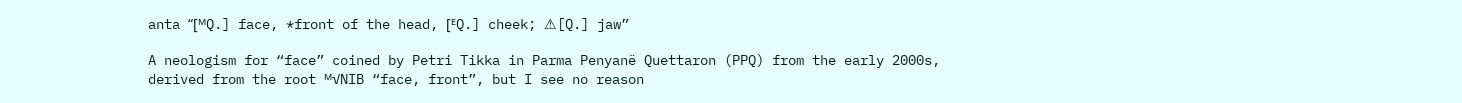anta “[ᴹQ.] face, *front of the head, [ᴱQ.] cheek; ⚠[Q.] jaw”

A neologism for “face” coined by Petri Tikka in Parma Penyanë Quettaron (PPQ) from the early 2000s, derived from the root ᴹ√NIB “face, front”, but I see no reason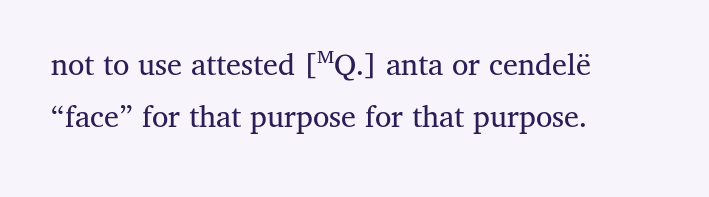not to use attested [ᴹQ.] anta or cendelë “face” for that purpose for that purpose.